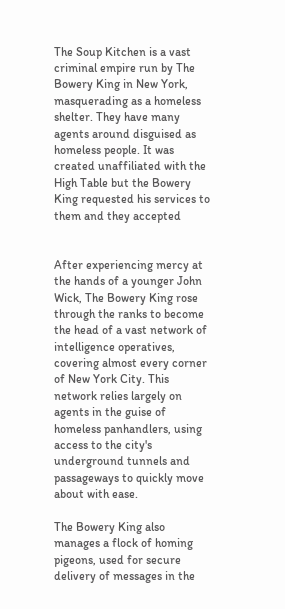The Soup Kitchen is a vast criminal empire run by The Bowery King in New York, masquerading as a homeless shelter. They have many agents around disguised as homeless people. It was created unaffiliated with the High Table but the Bowery King requested his services to them and they accepted


After experiencing mercy at the hands of a younger John Wick, The Bowery King rose through the ranks to become the head of a vast network of intelligence operatives, covering almost every corner of New York City. This network relies largely on agents in the guise of homeless panhandlers, using access to the city's underground tunnels and passageways to quickly move about with ease.

The Bowery King also manages a flock of homing pigeons, used for secure delivery of messages in the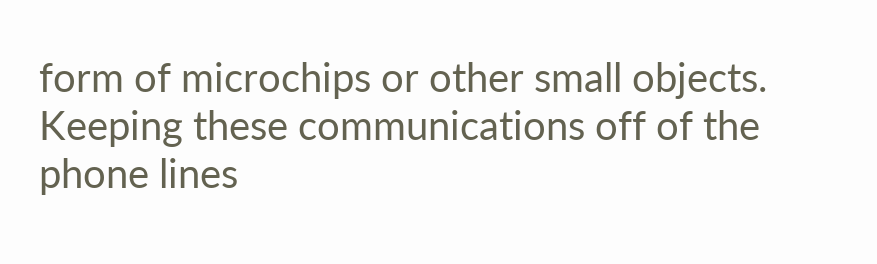form of microchips or other small objects. Keeping these communications off of the phone lines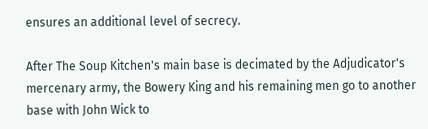ensures an additional level of secrecy.

After The Soup Kitchen's main base is decimated by the Adjudicator's mercenary army, the Bowery King and his remaining men go to another base with John Wick to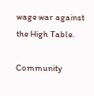wage war against the High Table.

Community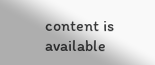content is available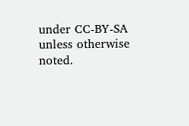under CC-BY-SA unless otherwise noted.